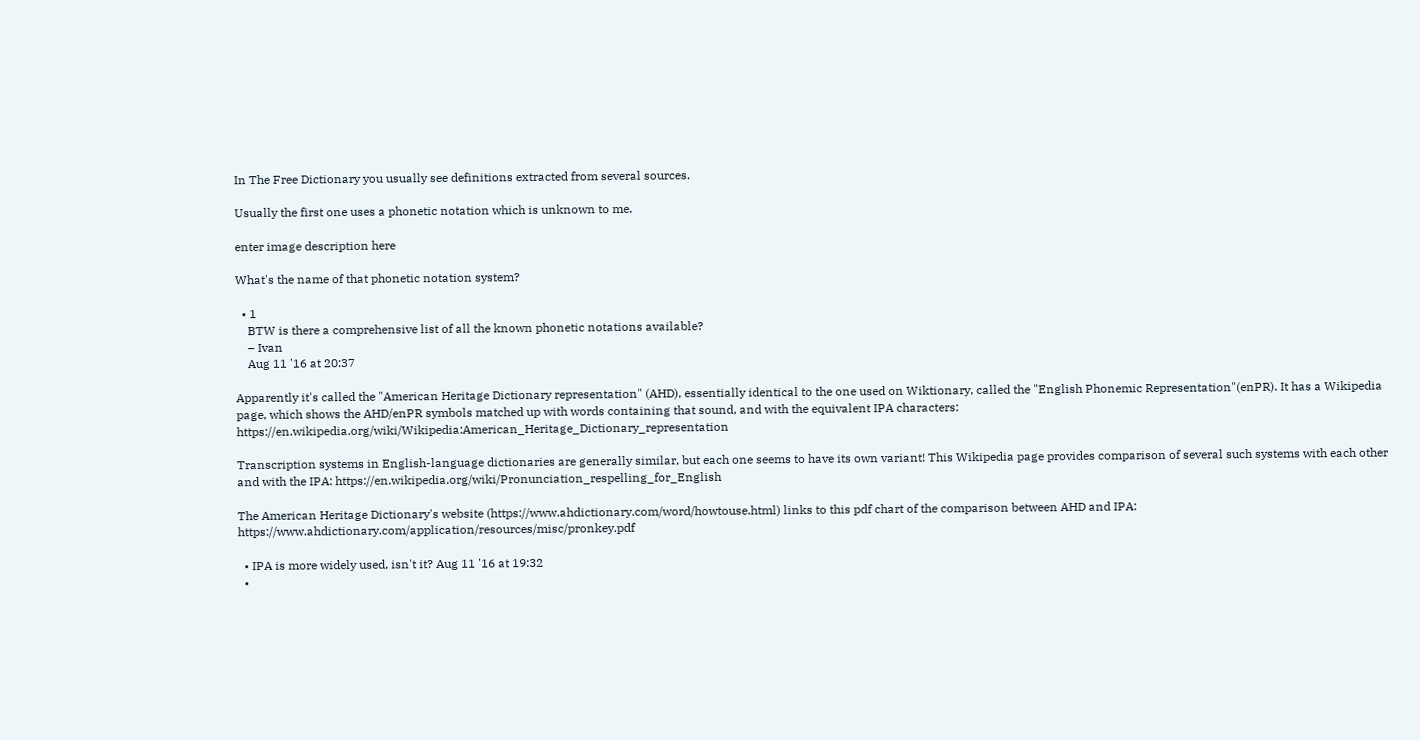In The Free Dictionary you usually see definitions extracted from several sources.

Usually the first one uses a phonetic notation which is unknown to me.

enter image description here

What's the name of that phonetic notation system?

  • 1
    BTW is there a comprehensive list of all the known phonetic notations available?
    – Ivan
    Aug 11 '16 at 20:37

Apparently it's called the "American Heritage Dictionary representation" (AHD), essentially identical to the one used on Wiktionary, called the "English Phonemic Representation"(enPR). It has a Wikipedia page, which shows the AHD/enPR symbols matched up with words containing that sound, and with the equivalent IPA characters: https://en.wikipedia.org/wiki/Wikipedia:American_Heritage_Dictionary_representation

Transcription systems in English-language dictionaries are generally similar, but each one seems to have its own variant! This Wikipedia page provides comparison of several such systems with each other and with the IPA: https://en.wikipedia.org/wiki/Pronunciation_respelling_for_English

The American Heritage Dictionary's website (https://www.ahdictionary.com/word/howtouse.html) links to this pdf chart of the comparison between AHD and IPA: https://www.ahdictionary.com/application/resources/misc/pronkey.pdf

  • IPA is more widely used, isn't it? Aug 11 '16 at 19:32
  •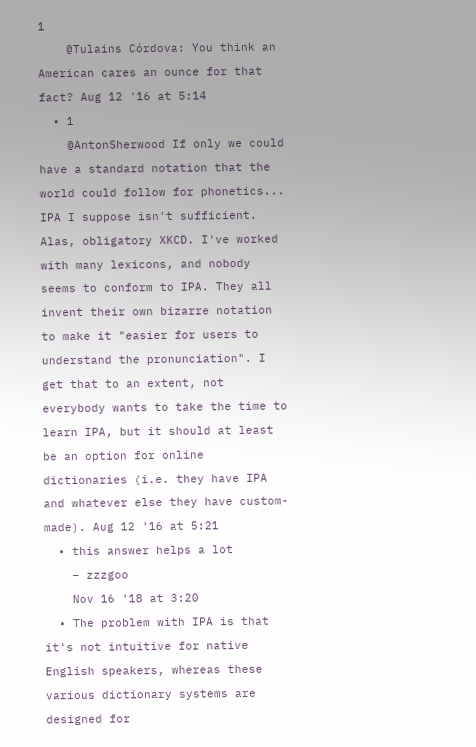1
    @Tulains Córdova: You think an American cares an ounce for that fact? Aug 12 '16 at 5:14
  • 1
    @AntonSherwood If only we could have a standard notation that the world could follow for phonetics... IPA I suppose isn't sufficient. Alas, obligatory XKCD. I've worked with many lexicons, and nobody seems to conform to IPA. They all invent their own bizarre notation to make it "easier for users to understand the pronunciation". I get that to an extent, not everybody wants to take the time to learn IPA, but it should at least be an option for online dictionaries (i.e. they have IPA and whatever else they have custom-made). Aug 12 '16 at 5:21
  • this answer helps a lot
    – zzzgoo
    Nov 16 '18 at 3:20
  • The problem with IPA is that it's not intuitive for native English speakers, whereas these various dictionary systems are designed for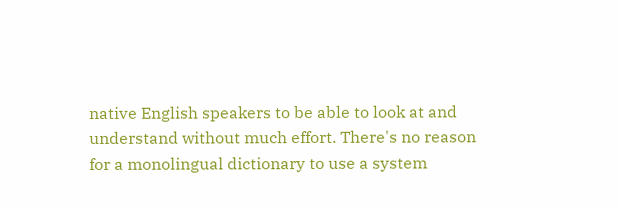native English speakers to be able to look at and understand without much effort. There's no reason for a monolingual dictionary to use a system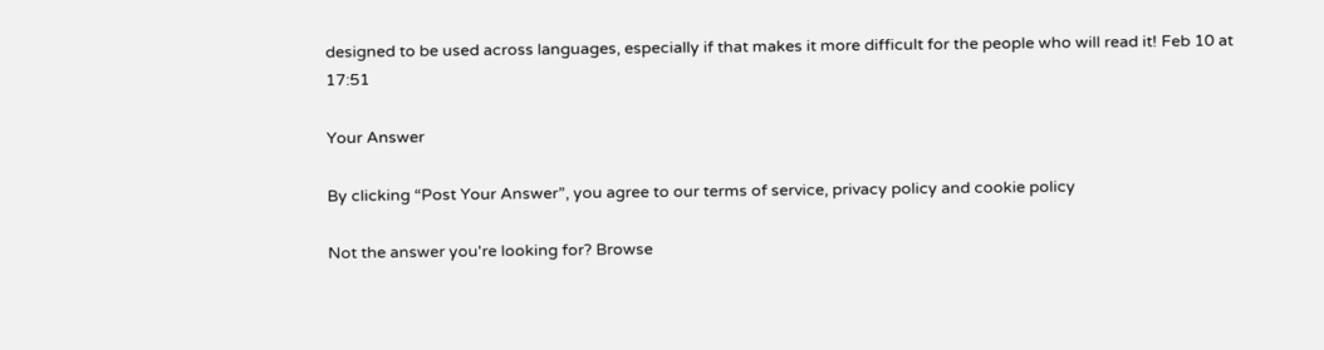designed to be used across languages, especially if that makes it more difficult for the people who will read it! Feb 10 at 17:51

Your Answer

By clicking “Post Your Answer”, you agree to our terms of service, privacy policy and cookie policy

Not the answer you're looking for? Browse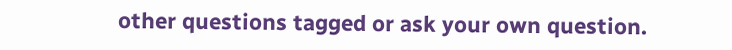other questions tagged or ask your own question.